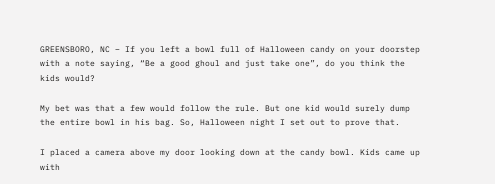GREENSBORO, NC – If you left a bowl full of Halloween candy on your doorstep with a note saying, “Be a good ghoul and just take one”, do you think the kids would?

My bet was that a few would follow the rule. But one kid would surely dump the entire bowl in his bag. So, Halloween night I set out to prove that.

I placed a camera above my door looking down at the candy bowl. Kids came up with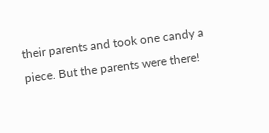their parents and took one candy a piece. But the parents were there!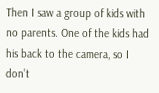Then I saw a group of kids with no parents. One of the kids had his back to the camera, so I don’t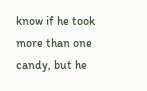know if he took more than one candy, but he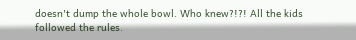doesn't dump the whole bowl. Who knew?!?! All the kids followed the rules.